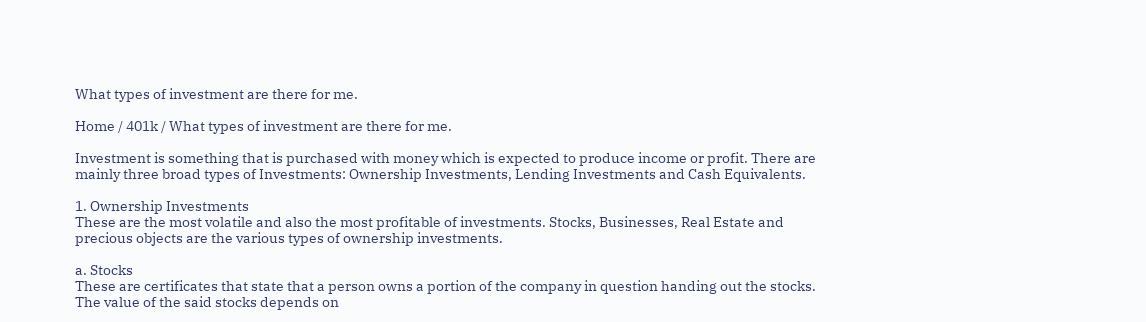What types of investment are there for me.

Home / 401k / What types of investment are there for me.

Investment is something that is purchased with money which is expected to produce income or profit. There are mainly three broad types of Investments: Ownership Investments, Lending Investments and Cash Equivalents.

1. Ownership Investments
These are the most volatile and also the most profitable of investments. Stocks, Businesses, Real Estate and precious objects are the various types of ownership investments.

a. Stocks
These are certificates that state that a person owns a portion of the company in question handing out the stocks. The value of the said stocks depends on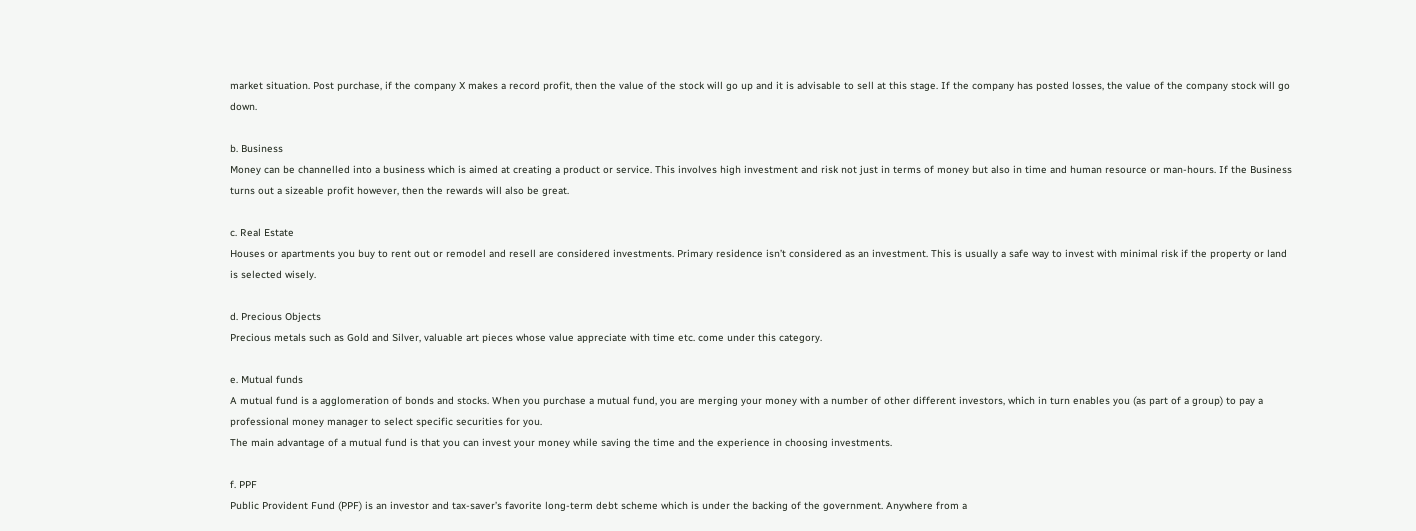market situation. Post purchase, if the company X makes a record profit, then the value of the stock will go up and it is advisable to sell at this stage. If the company has posted losses, the value of the company stock will go down.

b. Business
Money can be channelled into a business which is aimed at creating a product or service. This involves high investment and risk not just in terms of money but also in time and human resource or man-hours. If the Business turns out a sizeable profit however, then the rewards will also be great.

c. Real Estate
Houses or apartments you buy to rent out or remodel and resell are considered investments. Primary residence isn’t considered as an investment. This is usually a safe way to invest with minimal risk if the property or land is selected wisely.

d. Precious Objects
Precious metals such as Gold and Silver, valuable art pieces whose value appreciate with time etc. come under this category.

e. Mutual funds
A mutual fund is a agglomeration of bonds and stocks. When you purchase a mutual fund, you are merging your money with a number of other different investors, which in turn enables you (as part of a group) to pay a professional money manager to select specific securities for you.
The main advantage of a mutual fund is that you can invest your money while saving the time and the experience in choosing investments.

f. PPF
Public Provident Fund (PPF) is an investor and tax-saver’s favorite long-term debt scheme which is under the backing of the government. Anywhere from a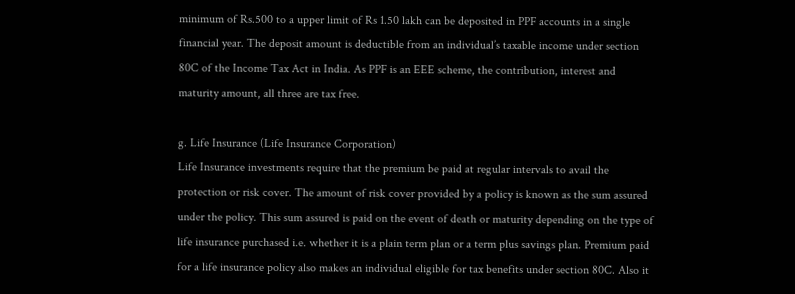minimum of Rs.500 to a upper limit of Rs 1.50 lakh can be deposited in PPF accounts in a single financial year. The deposit amount is deductible from an individual’s taxable income under section 80C of the Income Tax Act in India. As PPF is an EEE scheme, the contribution, interest and maturity amount, all three are tax free.

g. Life Insurance (Life Insurance Corporation)
Life Insurance investments require that the premium be paid at regular intervals to avail the protection or risk cover. The amount of risk cover provided by a policy is known as the sum assured under the policy. This sum assured is paid on the event of death or maturity depending on the type of life insurance purchased i.e. whether it is a plain term plan or a term plus savings plan. Premium paid for a life insurance policy also makes an individual eligible for tax benefits under section 80C. Also it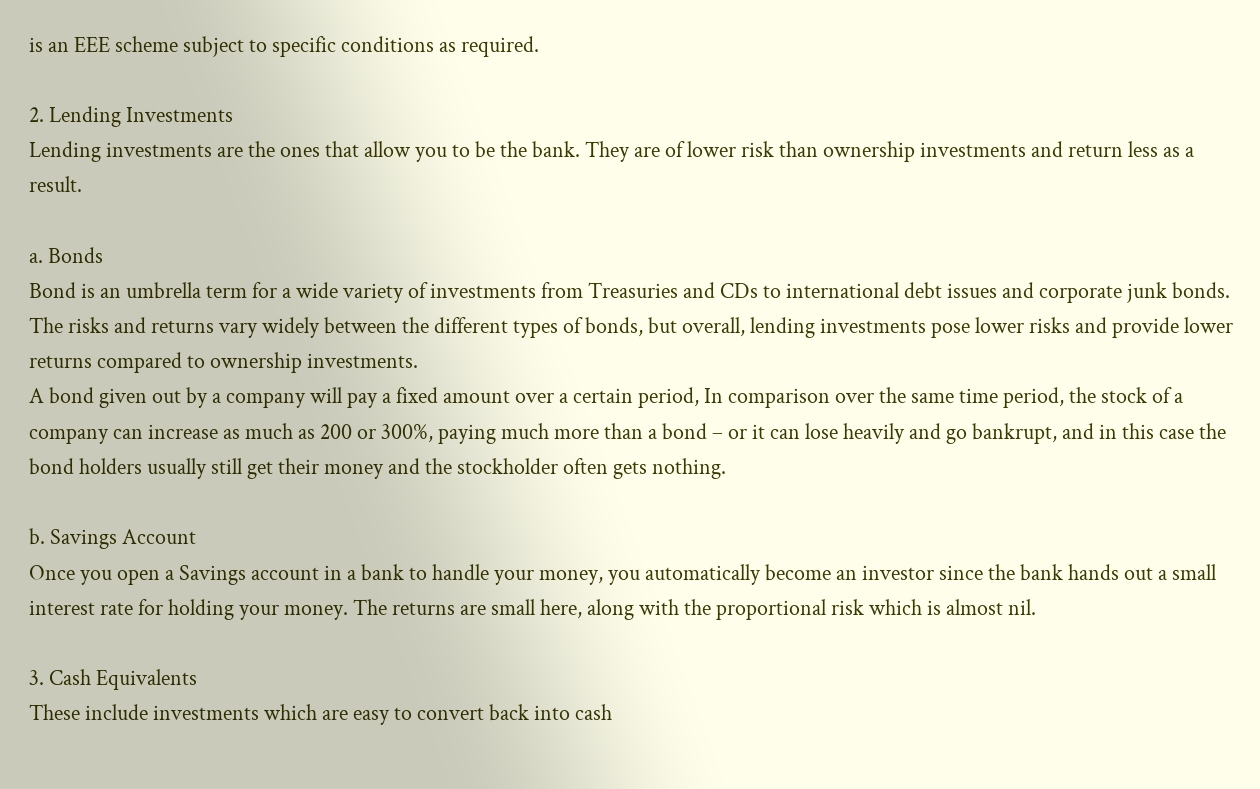is an EEE scheme subject to specific conditions as required.

2. Lending Investments
Lending investments are the ones that allow you to be the bank. They are of lower risk than ownership investments and return less as a result.

a. Bonds
Bond is an umbrella term for a wide variety of investments from Treasuries and CDs to international debt issues and corporate junk bonds. The risks and returns vary widely between the different types of bonds, but overall, lending investments pose lower risks and provide lower returns compared to ownership investments.
A bond given out by a company will pay a fixed amount over a certain period, In comparison over the same time period, the stock of a company can increase as much as 200 or 300%, paying much more than a bond – or it can lose heavily and go bankrupt, and in this case the bond holders usually still get their money and the stockholder often gets nothing.

b. Savings Account
Once you open a Savings account in a bank to handle your money, you automatically become an investor since the bank hands out a small interest rate for holding your money. The returns are small here, along with the proportional risk which is almost nil.

3. Cash Equivalents
These include investments which are easy to convert back into cash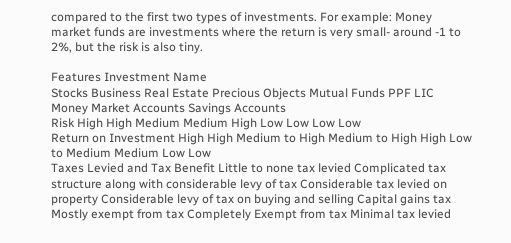compared to the first two types of investments. For example: Money market funds are investments where the return is very small- around -1 to 2%, but the risk is also tiny.

Features Investment Name
Stocks Business Real Estate Precious Objects Mutual Funds PPF LIC Money Market Accounts Savings Accounts
Risk High High Medium Medium High Low Low Low Low
Return on Investment High High Medium to High Medium to High High Low to Medium Medium Low Low
Taxes Levied and Tax Benefit Little to none tax levied Complicated tax structure along with considerable levy of tax Considerable tax levied on property Considerable levy of tax on buying and selling Capital gains tax Mostly exempt from tax Completely Exempt from tax Minimal tax levied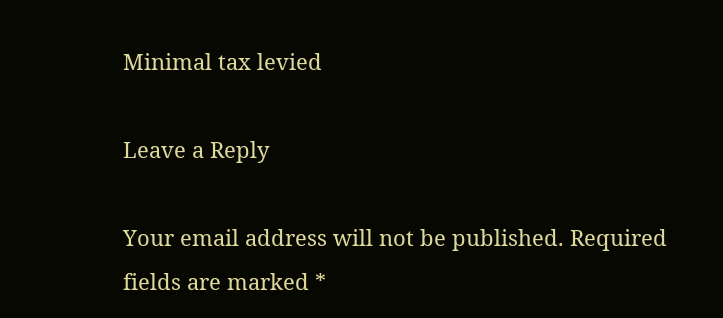Minimal tax levied

Leave a Reply

Your email address will not be published. Required fields are marked *